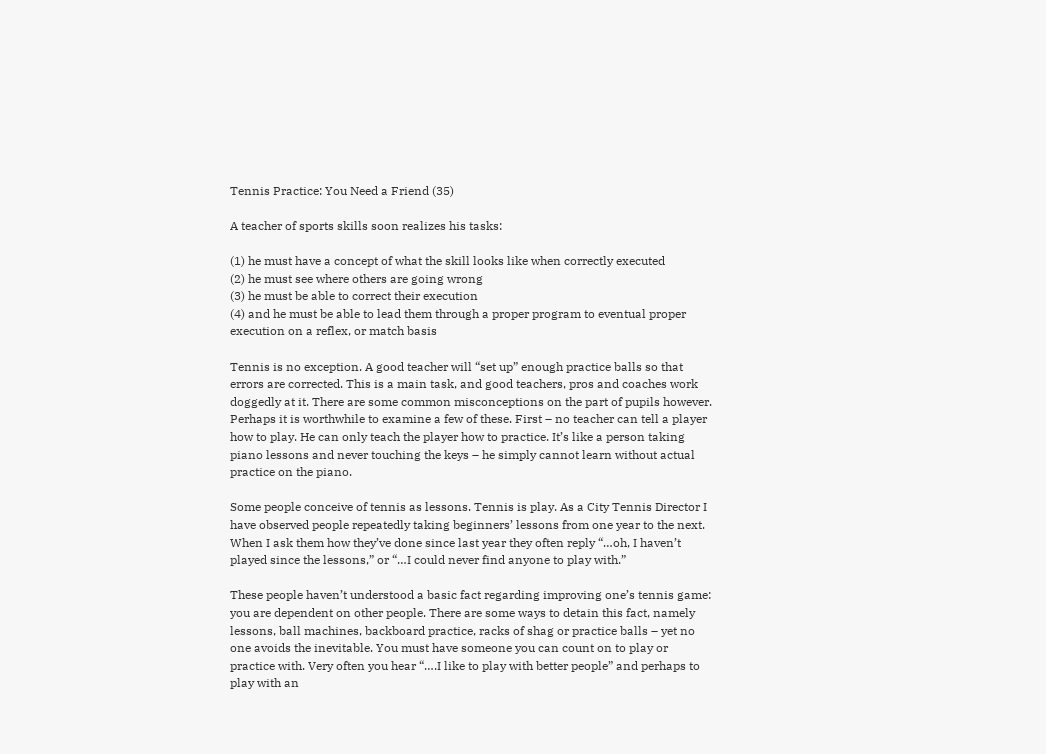Tennis Practice: You Need a Friend (35)

A teacher of sports skills soon realizes his tasks:

(1) he must have a concept of what the skill looks like when correctly executed
(2) he must see where others are going wrong
(3) he must be able to correct their execution
(4) and he must be able to lead them through a proper program to eventual proper execution on a reflex, or match basis

Tennis is no exception. A good teacher will “set up” enough practice balls so that errors are corrected. This is a main task, and good teachers, pros and coaches work doggedly at it. There are some common misconceptions on the part of pupils however. Perhaps it is worthwhile to examine a few of these. First – no teacher can tell a player how to play. He can only teach the player how to practice. It’s like a person taking piano lessons and never touching the keys – he simply cannot learn without actual practice on the piano.

Some people conceive of tennis as lessons. Tennis is play. As a City Tennis Director I have observed people repeatedly taking beginners’ lessons from one year to the next. When I ask them how they’ve done since last year they often reply “…oh, I haven’t played since the lessons,” or “…I could never find anyone to play with.”

These people haven’t understood a basic fact regarding improving one’s tennis game: you are dependent on other people. There are some ways to detain this fact, namely lessons, ball machines, backboard practice, racks of shag or practice balls – yet no one avoids the inevitable. You must have someone you can count on to play or practice with. Very often you hear “….I like to play with better people” and perhaps to play with an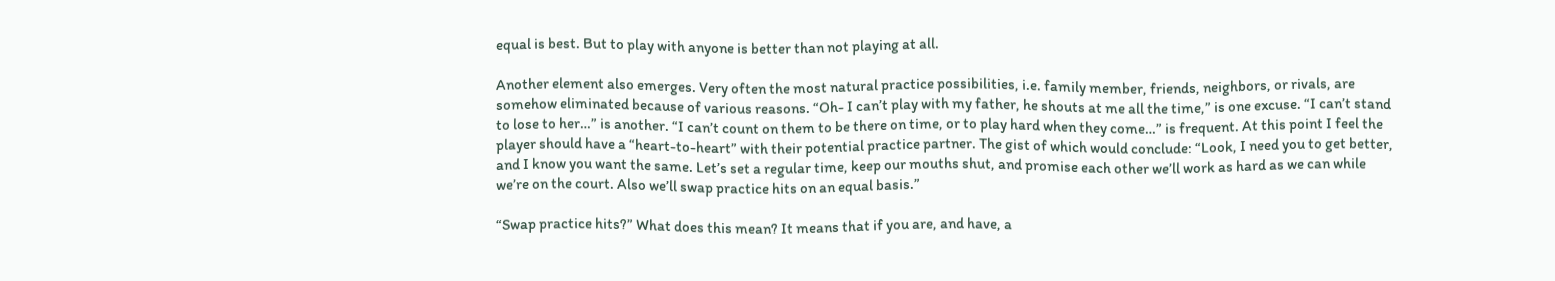equal is best. But to play with anyone is better than not playing at all.

Another element also emerges. Very often the most natural practice possibilities, i.e. family member, friends, neighbors, or rivals, are somehow eliminated because of various reasons. “Oh- I can’t play with my father, he shouts at me all the time,” is one excuse. “I can’t stand to lose to her…” is another. “I can’t count on them to be there on time, or to play hard when they come…” is frequent. At this point I feel the player should have a “heart-to-heart” with their potential practice partner. The gist of which would conclude: “Look, I need you to get better, and I know you want the same. Let’s set a regular time, keep our mouths shut, and promise each other we’ll work as hard as we can while we’re on the court. Also we’ll swap practice hits on an equal basis.”

“Swap practice hits?” What does this mean? It means that if you are, and have, a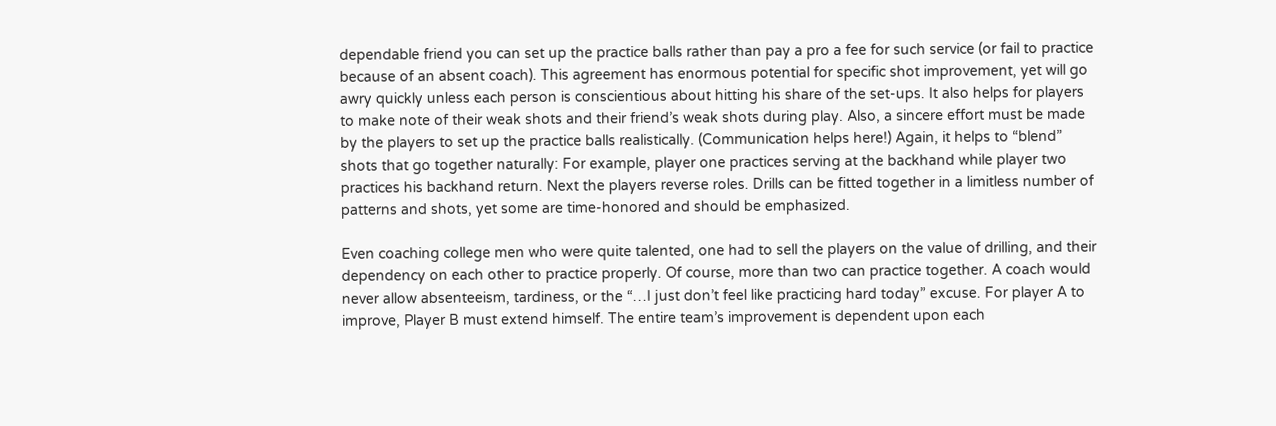dependable friend you can set up the practice balls rather than pay a pro a fee for such service (or fail to practice because of an absent coach). This agreement has enormous potential for specific shot improvement, yet will go awry quickly unless each person is conscientious about hitting his share of the set-ups. It also helps for players to make note of their weak shots and their friend’s weak shots during play. Also, a sincere effort must be made by the players to set up the practice balls realistically. (Communication helps here!) Again, it helps to “blend” shots that go together naturally: For example, player one practices serving at the backhand while player two practices his backhand return. Next the players reverse roles. Drills can be fitted together in a limitless number of patterns and shots, yet some are time-honored and should be emphasized.

Even coaching college men who were quite talented, one had to sell the players on the value of drilling, and their dependency on each other to practice properly. Of course, more than two can practice together. A coach would never allow absenteeism, tardiness, or the “…I just don’t feel like practicing hard today” excuse. For player A to improve, Player B must extend himself. The entire team’s improvement is dependent upon each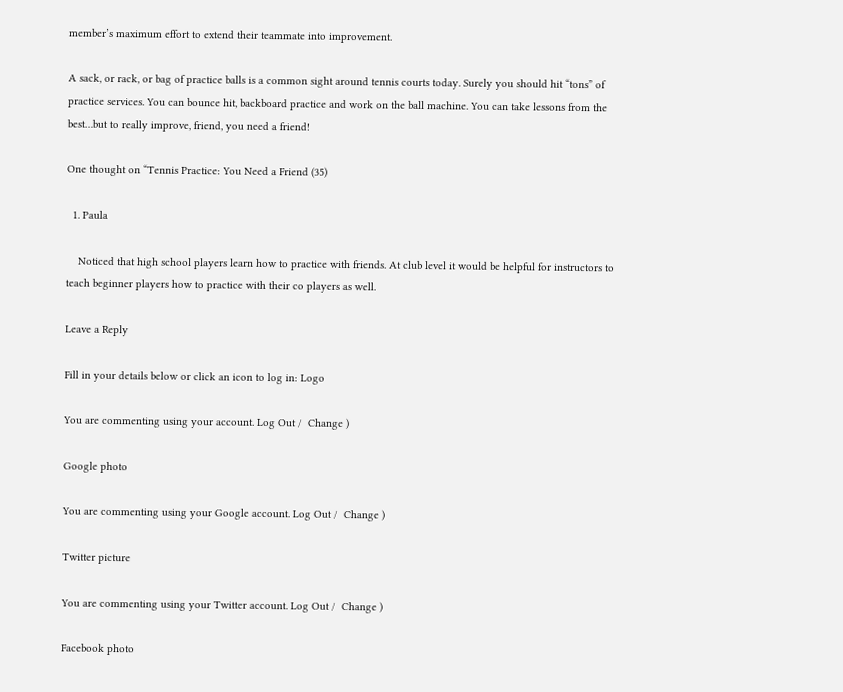member’s maximum effort to extend their teammate into improvement.

A sack, or rack, or bag of practice balls is a common sight around tennis courts today. Surely you should hit “tons” of practice services. You can bounce hit, backboard practice and work on the ball machine. You can take lessons from the best…but to really improve, friend, you need a friend!

One thought on “Tennis Practice: You Need a Friend (35)

  1. Paula

    Noticed that high school players learn how to practice with friends. At club level it would be helpful for instructors to teach beginner players how to practice with their co players as well.

Leave a Reply

Fill in your details below or click an icon to log in: Logo

You are commenting using your account. Log Out /  Change )

Google photo

You are commenting using your Google account. Log Out /  Change )

Twitter picture

You are commenting using your Twitter account. Log Out /  Change )

Facebook photo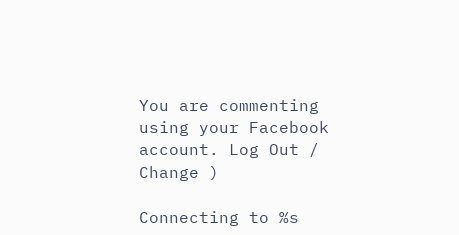You are commenting using your Facebook account. Log Out /  Change )

Connecting to %s